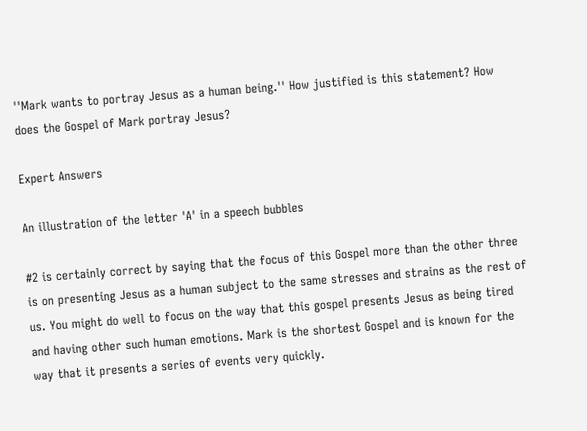''Mark wants to portray Jesus as a human being.'' How justified is this statement? How does the Gospel of Mark portray Jesus?

Expert Answers

An illustration of the letter 'A' in a speech bubbles

#2 is certainly correct by saying that the focus of this Gospel more than the other three is on presenting Jesus as a human subject to the same stresses and strains as the rest of us. You might do well to focus on the way that this gospel presents Jesus as being tired and having other such human emotions. Mark is the shortest Gospel and is known for the way that it presents a series of events very quickly.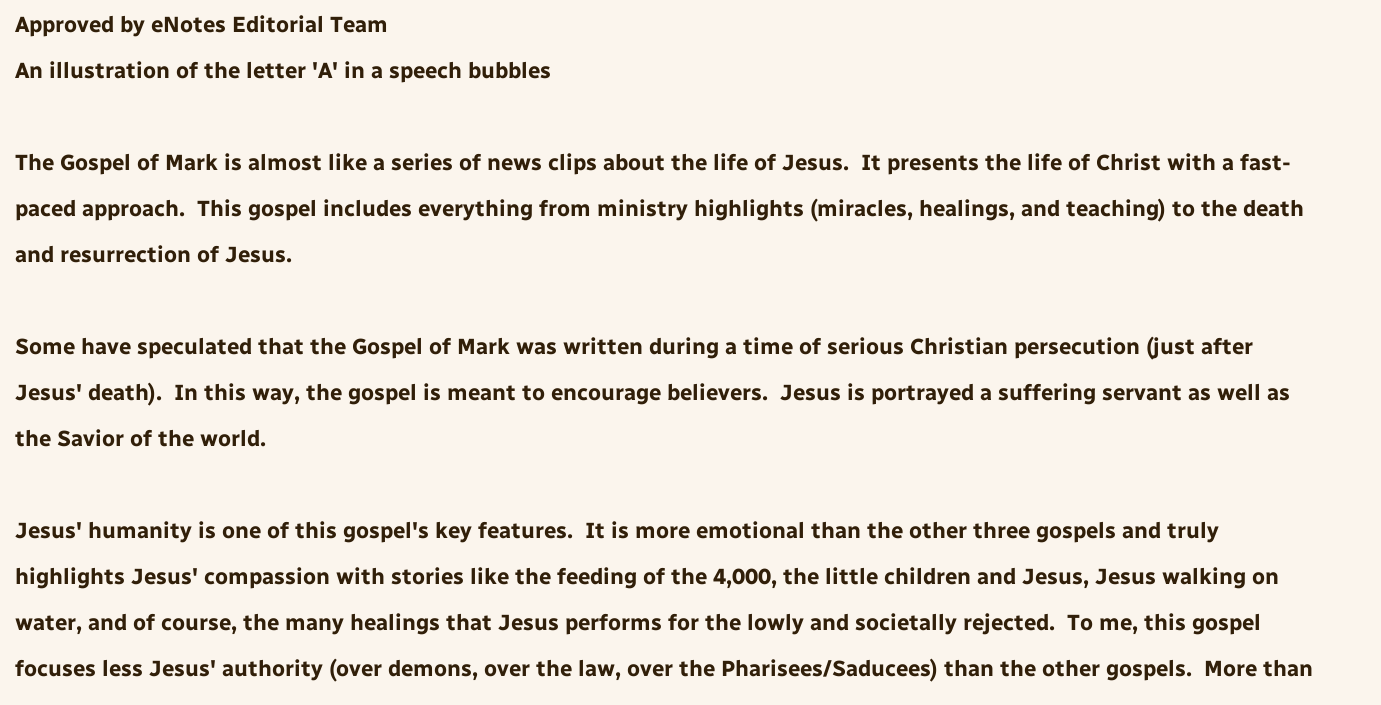Approved by eNotes Editorial Team
An illustration of the letter 'A' in a speech bubbles

The Gospel of Mark is almost like a series of news clips about the life of Jesus.  It presents the life of Christ with a fast-paced approach.  This gospel includes everything from ministry highlights (miracles, healings, and teaching) to the death and resurrection of Jesus.

Some have speculated that the Gospel of Mark was written during a time of serious Christian persecution (just after Jesus' death).  In this way, the gospel is meant to encourage believers.  Jesus is portrayed a suffering servant as well as the Savior of the world.

Jesus' humanity is one of this gospel's key features.  It is more emotional than the other three gospels and truly highlights Jesus' compassion with stories like the feeding of the 4,000, the little children and Jesus, Jesus walking on water, and of course, the many healings that Jesus performs for the lowly and societally rejected.  To me, this gospel focuses less Jesus' authority (over demons, over the law, over the Pharisees/Saducees) than the other gospels.  More than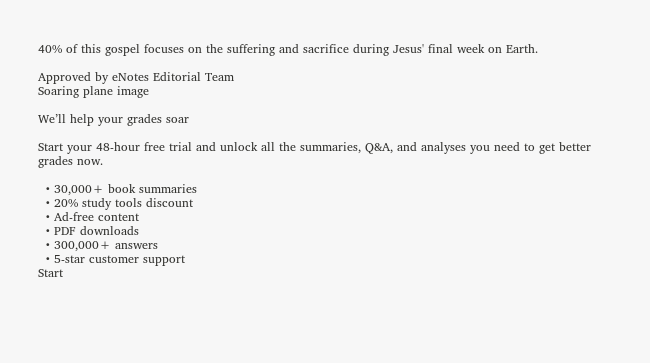40% of this gospel focuses on the suffering and sacrifice during Jesus' final week on Earth.

Approved by eNotes Editorial Team
Soaring plane image

We’ll help your grades soar

Start your 48-hour free trial and unlock all the summaries, Q&A, and analyses you need to get better grades now.

  • 30,000+ book summaries
  • 20% study tools discount
  • Ad-free content
  • PDF downloads
  • 300,000+ answers
  • 5-star customer support
Start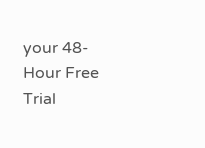your 48-Hour Free Trial